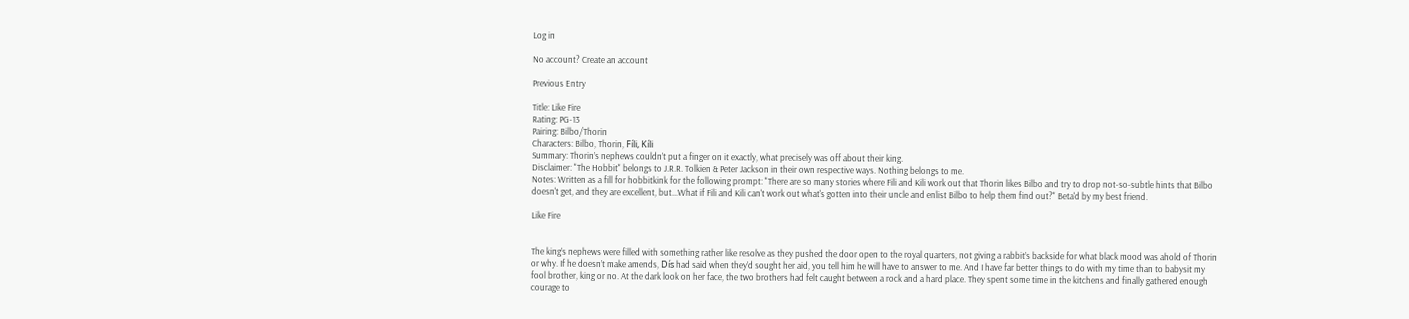Log in

No account? Create an account

Previous Entry

Title: Like Fire
Rating: PG-13
Pairing: Bilbo/Thorin
Characters: Bilbo, Thorin, Fíli, Kíli
Summary: Thorin’s nephews couldn’t put a finger on it exactly, what precisely was off about their king.
Disclaimer: "The Hobbit" belongs to J.R.R. Tolkien & Peter Jackson in their own respective ways. Nothing belongs to me.
Notes: Written as a fill for hobbitkink for the following prompt: "There are so many stories where Fili and Kili work out that Thorin likes Bilbo and try to drop not-so-subtle hints that Bilbo doesn't get, and they are excellent, but...What if Fili and Kili can't work out what's gotten into their uncle and enlist Bilbo to help them find out?" Beta'd by my best friend.

Like Fire


The king’s nephews were filled with something rather like resolve as they pushed the door open to the royal quarters, not giving a rabbit’s backside for what black mood was ahold of Thorin or why. If he doesn’t make amends, Dís had said when they’d sought her aid, you tell him he will have to answer to me. And I have far better things to do with my time than to babysit my fool brother, king or no. At the dark look on her face, the two brothers had felt caught between a rock and a hard place. They spent some time in the kitchens and finally gathered enough courage to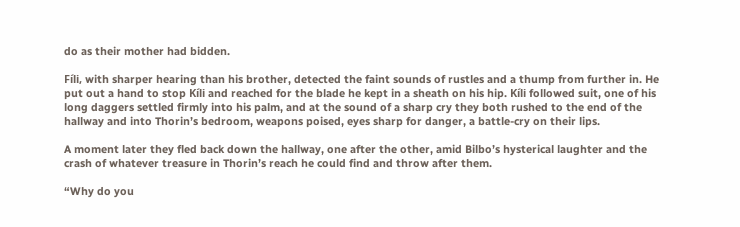do as their mother had bidden.

Fíli, with sharper hearing than his brother, detected the faint sounds of rustles and a thump from further in. He put out a hand to stop Kíli and reached for the blade he kept in a sheath on his hip. Kíli followed suit, one of his long daggers settled firmly into his palm, and at the sound of a sharp cry they both rushed to the end of the hallway and into Thorin’s bedroom, weapons poised, eyes sharp for danger, a battle-cry on their lips.

A moment later they fled back down the hallway, one after the other, amid Bilbo’s hysterical laughter and the crash of whatever treasure in Thorin’s reach he could find and throw after them.

“Why do you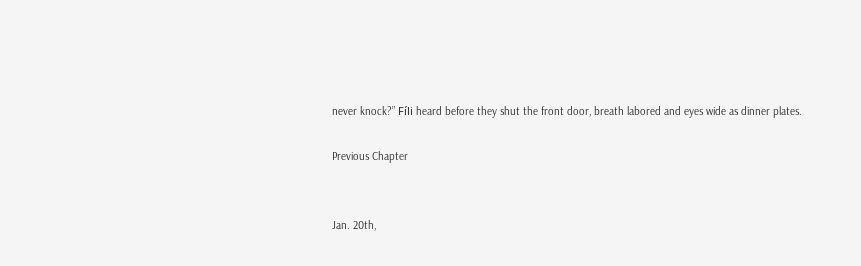never knock?” Fíli heard before they shut the front door, breath labored and eyes wide as dinner plates.

Previous Chapter


Jan. 20th,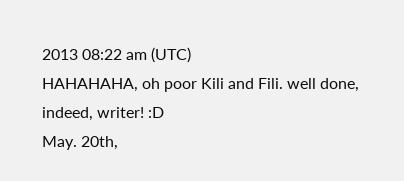2013 08:22 am (UTC)
HAHAHAHA, oh poor Kili and Fili. well done, indeed, writer! :D
May. 20th,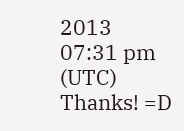2013 07:31 pm (UTC)
Thanks! =D